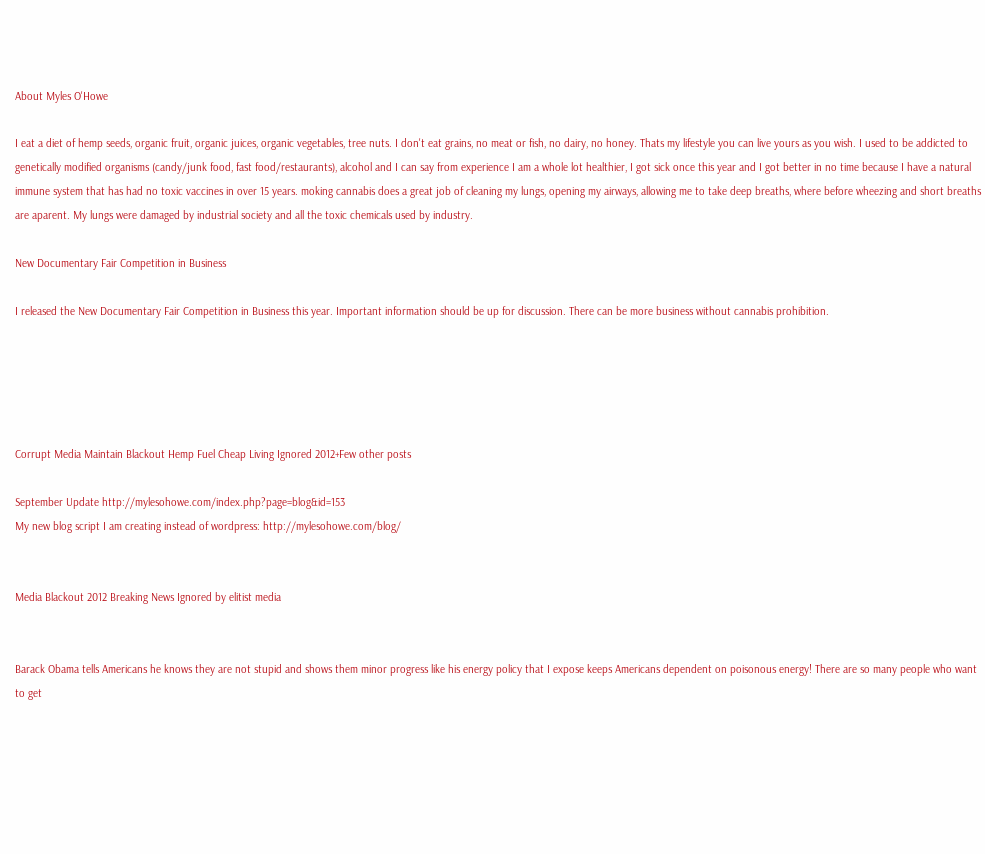About Myles O'Howe

I eat a diet of hemp seeds, organic fruit, organic juices, organic vegetables, tree nuts. I don't eat grains, no meat or fish, no dairy, no honey. Thats my lifestyle you can live yours as you wish. I used to be addicted to genetically modified organisms (candy/junk food, fast food/restaurants), alcohol and I can say from experience I am a whole lot healthier, I got sick once this year and I got better in no time because I have a natural immune system that has had no toxic vaccines in over 15 years. moking cannabis does a great job of cleaning my lungs, opening my airways, allowing me to take deep breaths, where before wheezing and short breaths are aparent. My lungs were damaged by industrial society and all the toxic chemicals used by industry.

New Documentary Fair Competition in Business

I released the New Documentary Fair Competition in Business this year. Important information should be up for discussion. There can be more business without cannabis prohibition.





Corrupt Media Maintain Blackout Hemp Fuel Cheap Living Ignored 2012+Few other posts

September Update http://mylesohowe.com/index.php?page=blog&id=153
My new blog script I am creating instead of wordpress: http://mylesohowe.com/blog/


Media Blackout 2012 Breaking News Ignored by elitist media


Barack Obama tells Americans he knows they are not stupid and shows them minor progress like his energy policy that I expose keeps Americans dependent on poisonous energy! There are so many people who want to get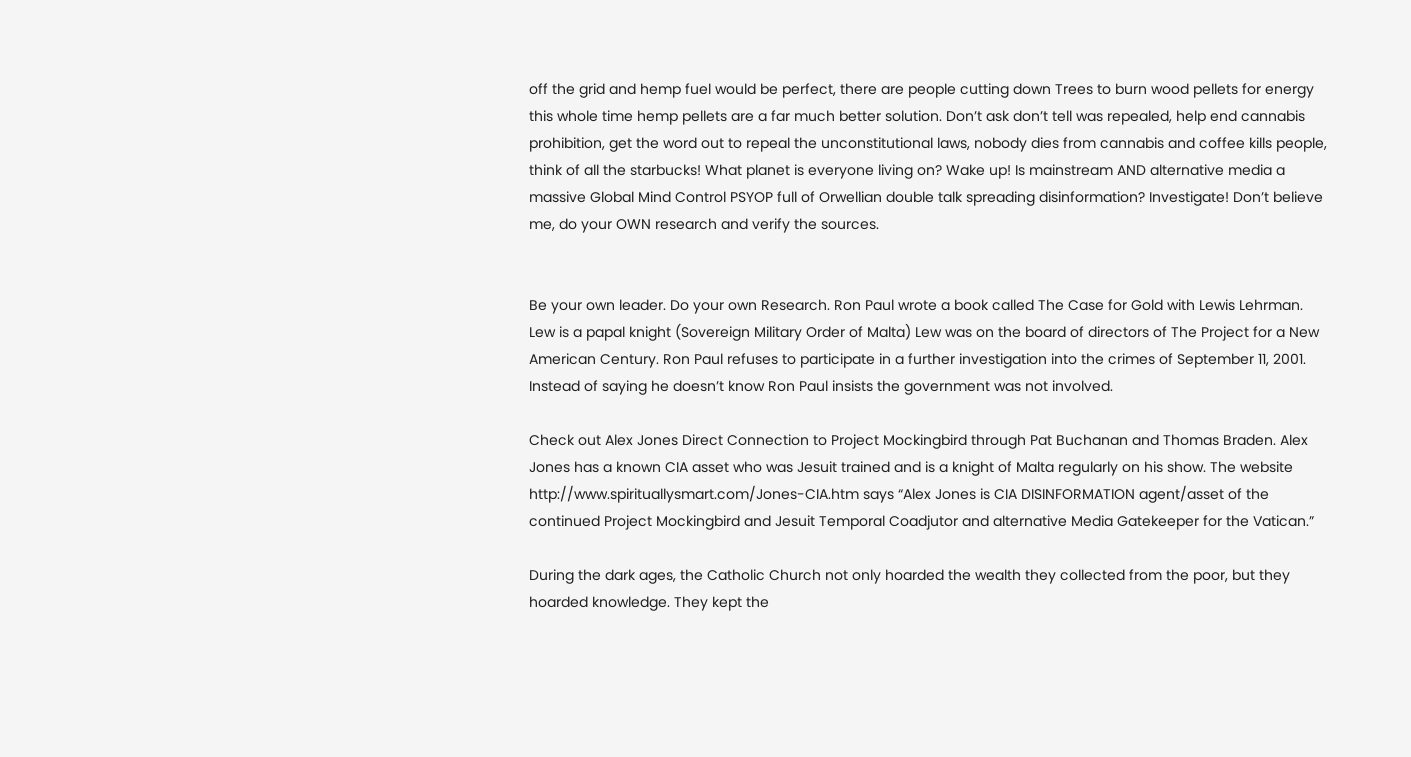off the grid and hemp fuel would be perfect, there are people cutting down Trees to burn wood pellets for energy this whole time hemp pellets are a far much better solution. Don’t ask don’t tell was repealed, help end cannabis prohibition, get the word out to repeal the unconstitutional laws, nobody dies from cannabis and coffee kills people, think of all the starbucks! What planet is everyone living on? Wake up! Is mainstream AND alternative media a massive Global Mind Control PSYOP full of Orwellian double talk spreading disinformation? Investigate! Don’t believe me, do your OWN research and verify the sources.


Be your own leader. Do your own Research. Ron Paul wrote a book called The Case for Gold with Lewis Lehrman. Lew is a papal knight (Sovereign Military Order of Malta) Lew was on the board of directors of The Project for a New American Century. Ron Paul refuses to participate in a further investigation into the crimes of September 11, 2001. Instead of saying he doesn’t know Ron Paul insists the government was not involved.

Check out Alex Jones Direct Connection to Project Mockingbird through Pat Buchanan and Thomas Braden. Alex Jones has a known CIA asset who was Jesuit trained and is a knight of Malta regularly on his show. The website http://www.spirituallysmart.com/Jones-CIA.htm says “Alex Jones is CIA DISINFORMATION agent/asset of the continued Project Mockingbird and Jesuit Temporal Coadjutor and alternative Media Gatekeeper for the Vatican.”

During the dark ages, the Catholic Church not only hoarded the wealth they collected from the poor, but they hoarded knowledge. They kept the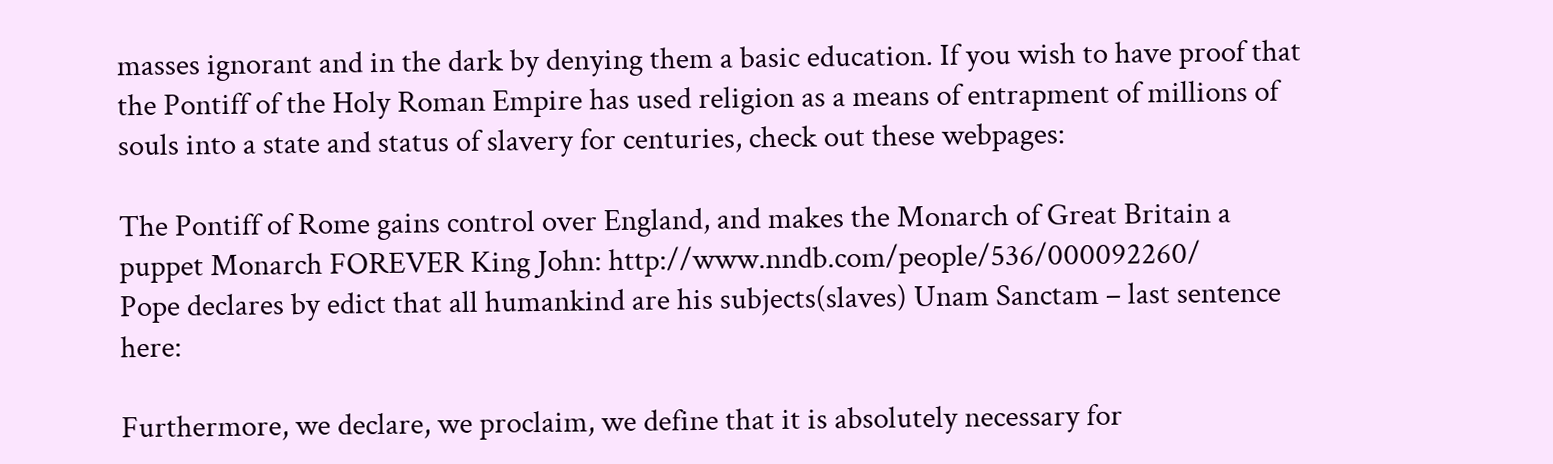masses ignorant and in the dark by denying them a basic education. If you wish to have proof that the Pontiff of the Holy Roman Empire has used religion as a means of entrapment of millions of souls into a state and status of slavery for centuries, check out these webpages:

The Pontiff of Rome gains control over England, and makes the Monarch of Great Britain a puppet Monarch FOREVER King John: http://www.nndb.com/people/536/000092260/
Pope declares by edict that all humankind are his subjects(slaves) Unam Sanctam – last sentence here:

Furthermore, we declare, we proclaim, we define that it is absolutely necessary for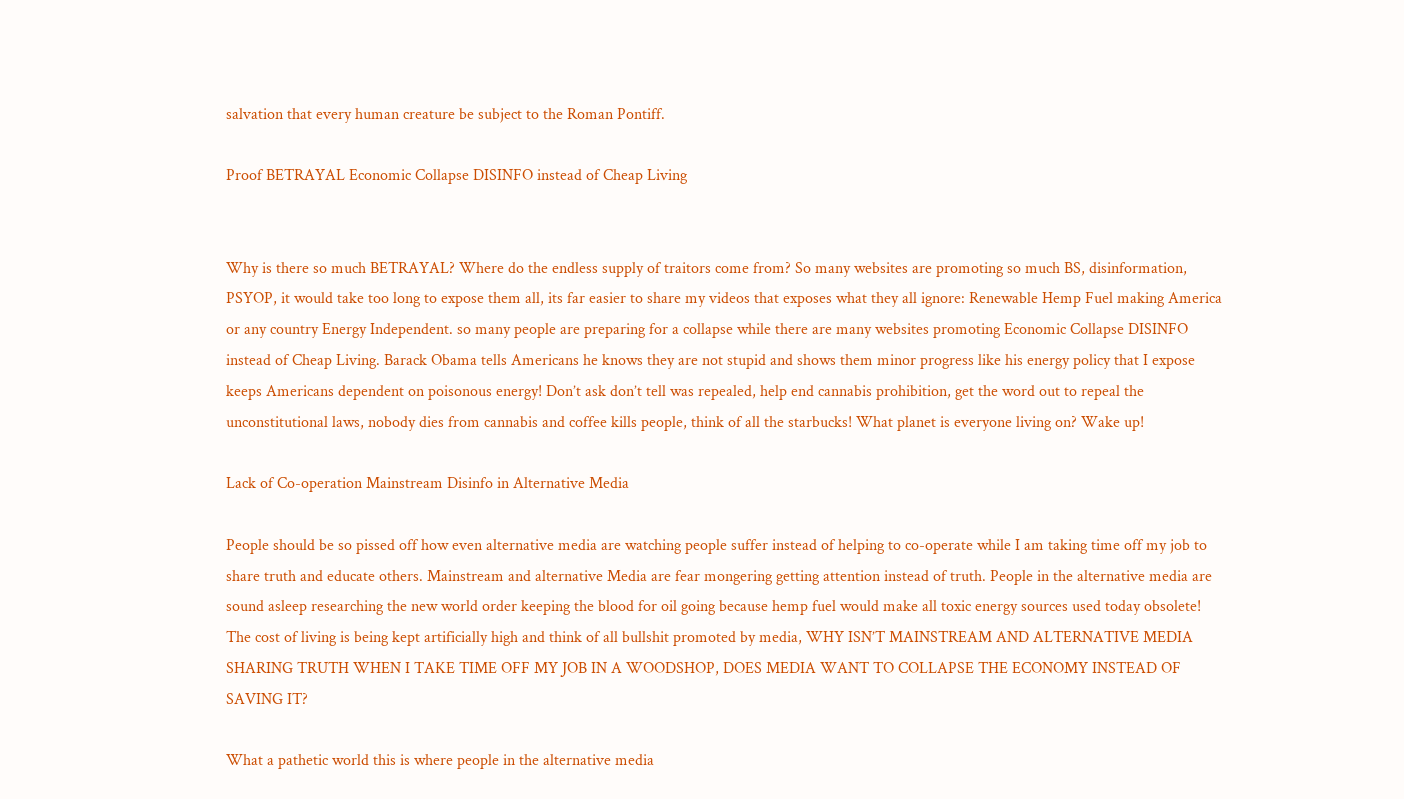salvation that every human creature be subject to the Roman Pontiff.

Proof BETRAYAL Economic Collapse DISINFO instead of Cheap Living


Why is there so much BETRAYAL? Where do the endless supply of traitors come from? So many websites are promoting so much BS, disinformation, PSYOP, it would take too long to expose them all, its far easier to share my videos that exposes what they all ignore: Renewable Hemp Fuel making America or any country Energy Independent. so many people are preparing for a collapse while there are many websites promoting Economic Collapse DISINFO instead of Cheap Living. Barack Obama tells Americans he knows they are not stupid and shows them minor progress like his energy policy that I expose keeps Americans dependent on poisonous energy! Don’t ask don’t tell was repealed, help end cannabis prohibition, get the word out to repeal the unconstitutional laws, nobody dies from cannabis and coffee kills people, think of all the starbucks! What planet is everyone living on? Wake up!

Lack of Co-operation Mainstream Disinfo in Alternative Media

People should be so pissed off how even alternative media are watching people suffer instead of helping to co-operate while I am taking time off my job to share truth and educate others. Mainstream and alternative Media are fear mongering getting attention instead of truth. People in the alternative media are sound asleep researching the new world order keeping the blood for oil going because hemp fuel would make all toxic energy sources used today obsolete! The cost of living is being kept artificially high and think of all bullshit promoted by media, WHY ISN’T MAINSTREAM AND ALTERNATIVE MEDIA SHARING TRUTH WHEN I TAKE TIME OFF MY JOB IN A WOODSHOP, DOES MEDIA WANT TO COLLAPSE THE ECONOMY INSTEAD OF SAVING IT?

What a pathetic world this is where people in the alternative media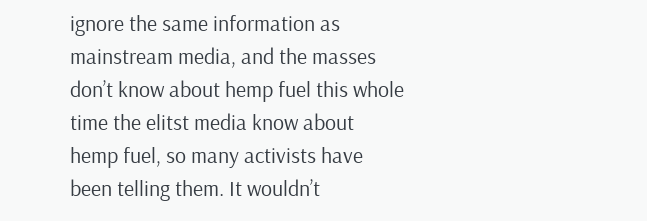ignore the same information as mainstream media, and the masses don’t know about hemp fuel this whole time the elitst media know about hemp fuel, so many activists have been telling them. It wouldn’t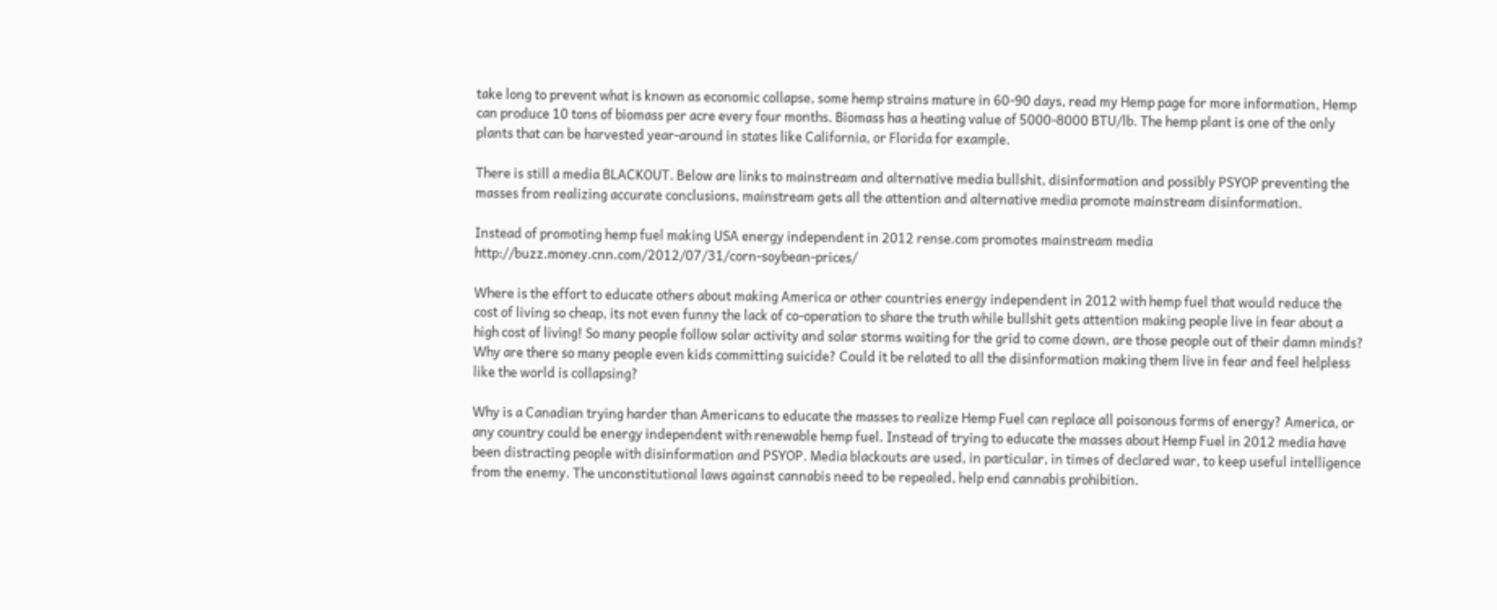take long to prevent what is known as economic collapse, some hemp strains mature in 60-90 days, read my Hemp page for more information, Hemp can produce 10 tons of biomass per acre every four months. Biomass has a heating value of 5000-8000 BTU/lb. The hemp plant is one of the only plants that can be harvested year-around in states like California, or Florida for example.

There is still a media BLACKOUT. Below are links to mainstream and alternative media bullshit, disinformation and possibly PSYOP preventing the masses from realizing accurate conclusions, mainstream gets all the attention and alternative media promote mainstream disinformation.

Instead of promoting hemp fuel making USA energy independent in 2012 rense.com promotes mainstream media http://buzz.money.cnn.com/2012/07/31/corn-soybean-prices/

Where is the effort to educate others about making America or other countries energy independent in 2012 with hemp fuel that would reduce the cost of living so cheap, its not even funny the lack of co-operation to share the truth while bullshit gets attention making people live in fear about a high cost of living! So many people follow solar activity and solar storms waiting for the grid to come down, are those people out of their damn minds? Why are there so many people even kids committing suicide? Could it be related to all the disinformation making them live in fear and feel helpless like the world is collapsing?

Why is a Canadian trying harder than Americans to educate the masses to realize Hemp Fuel can replace all poisonous forms of energy? America, or any country could be energy independent with renewable hemp fuel. Instead of trying to educate the masses about Hemp Fuel in 2012 media have been distracting people with disinformation and PSYOP. Media blackouts are used, in particular, in times of declared war, to keep useful intelligence from the enemy. The unconstitutional laws against cannabis need to be repealed, help end cannabis prohibition.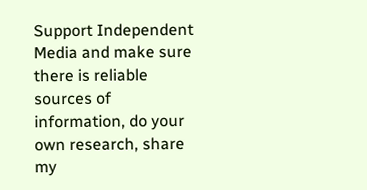Support Independent Media and make sure there is reliable sources of information, do your own research, share my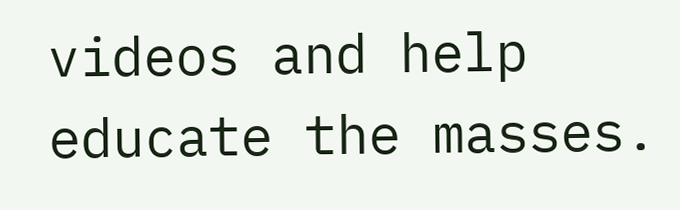videos and help educate the masses.